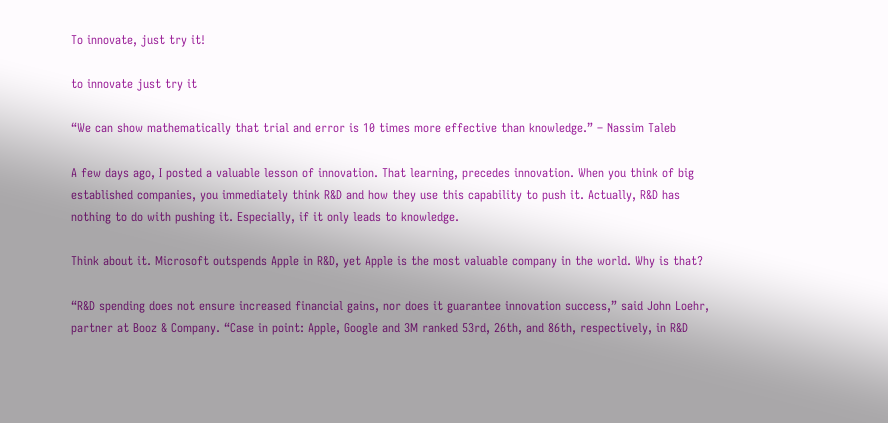To innovate, just try it!

to innovate just try it

“We can show mathematically that trial and error is 10 times more effective than knowledge.” – Nassim Taleb

A few days ago, I posted a valuable lesson of innovation. That learning, precedes innovation. When you think of big established companies, you immediately think R&D and how they use this capability to push it. Actually, R&D has nothing to do with pushing it. Especially, if it only leads to knowledge.

Think about it. Microsoft outspends Apple in R&D, yet Apple is the most valuable company in the world. Why is that?

“R&D spending does not ensure increased financial gains, nor does it guarantee innovation success,” said John Loehr, partner at Booz & Company. “Case in point: Apple, Google and 3M ranked 53rd, 26th, and 86th, respectively, in R&D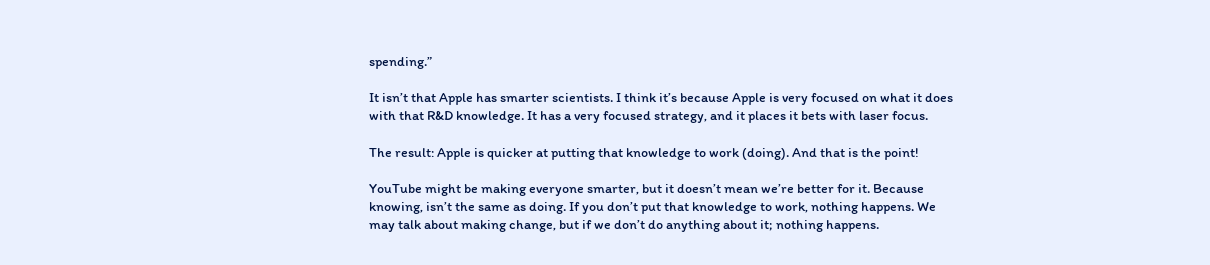spending.”

It isn’t that Apple has smarter scientists. I think it’s because Apple is very focused on what it does with that R&D knowledge. It has a very focused strategy, and it places it bets with laser focus.

The result: Apple is quicker at putting that knowledge to work (doing). And that is the point!

YouTube might be making everyone smarter, but it doesn’t mean we’re better for it. Because knowing, isn’t the same as doing. If you don’t put that knowledge to work, nothing happens. We may talk about making change, but if we don’t do anything about it; nothing happens.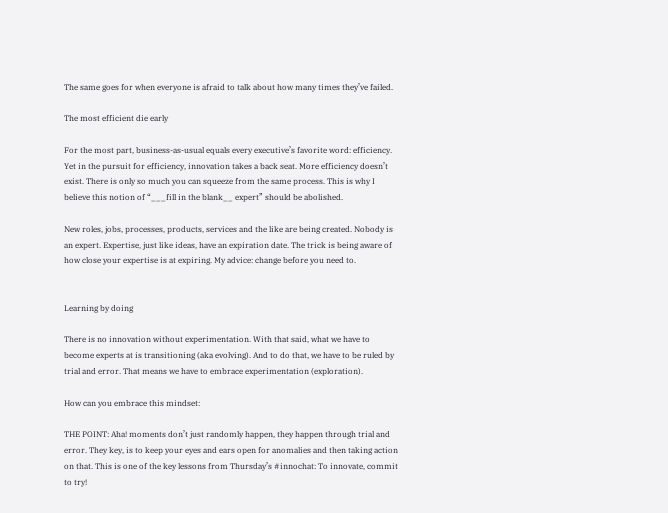The same goes for when everyone is afraid to talk about how many times they’ve failed.

The most efficient die early

For the most part, business-as-usual equals every executive’s favorite word: efficiency. Yet in the pursuit for efficiency, innovation takes a back seat. More efficiency doesn’t exist. There is only so much you can squeeze from the same process. This is why I believe this notion of “___fill in the blank__ expert” should be abolished.

New roles, jobs, processes, products, services and the like are being created. Nobody is an expert. Expertise, just like ideas, have an expiration date. The trick is being aware of how close your expertise is at expiring. My advice: change before you need to.


Learning by doing

There is no innovation without experimentation. With that said, what we have to become experts at is transitioning (aka evolving). And to do that, we have to be ruled by trial and error. That means we have to embrace experimentation (exploration).

How can you embrace this mindset:

THE POINT: Aha! moments don’t just randomly happen, they happen through trial and error. They key, is to keep your eyes and ears open for anomalies and then taking action on that. This is one of the key lessons from Thursday’s #innochat: To innovate, commit to try!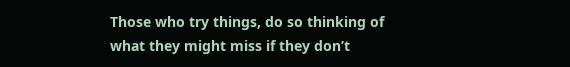Those who try things, do so thinking of what they might miss if they don’t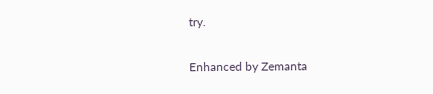try.

Enhanced by Zemanta